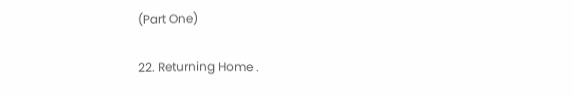(Part One)

22. Returning Home .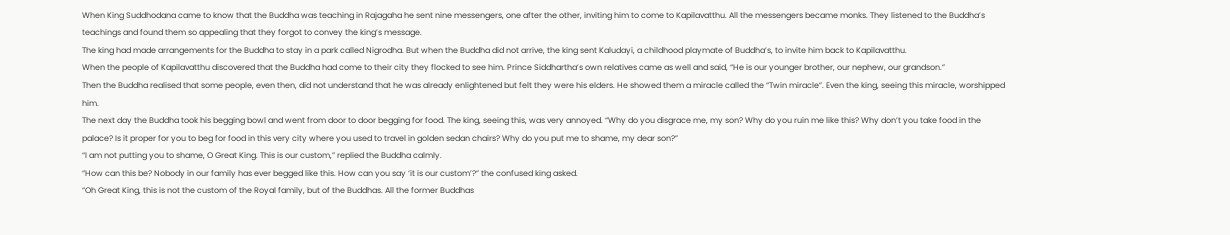When King Suddhodana came to know that the Buddha was teaching in Rajagaha he sent nine messengers, one after the other, inviting him to come to Kapilavatthu. All the messengers became monks. They listened to the Buddha’s teachings and found them so appealing that they forgot to convey the king’s message.
The king had made arrangements for the Buddha to stay in a park called Nigrodha. But when the Buddha did not arrive, the king sent Kaludayi, a childhood playmate of Buddha’s, to invite him back to Kapilavatthu.
When the people of Kapilavatthu discovered that the Buddha had come to their city they flocked to see him. Prince Siddhartha’s own relatives came as well and said, “He is our younger brother, our nephew, our grandson.”
Then the Buddha realised that some people, even then, did not understand that he was already enlightened but felt they were his elders. He showed them a miracle called the “Twin miracle”. Even the king, seeing this miracle, worshipped him.
The next day the Buddha took his begging bowl and went from door to door begging for food. The king, seeing this, was very annoyed. “Why do you disgrace me, my son? Why do you ruin me like this? Why don’t you take food in the palace? Is it proper for you to beg for food in this very city where you used to travel in golden sedan chairs? Why do you put me to shame, my dear son?”
“I am not putting you to shame, O Great King. This is our custom,” replied the Buddha calmly.
“How can this be? Nobody in our family has ever begged like this. How can you say ‘it is our custom’?” the confused king asked.
“Oh Great King, this is not the custom of the Royal family, but of the Buddhas. All the former Buddhas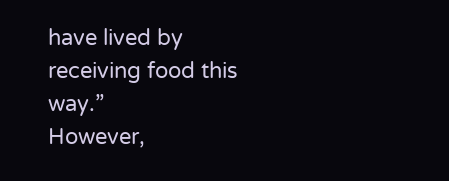have lived by receiving food this way.”
However,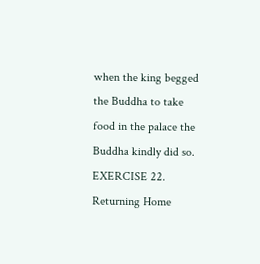when the king begged the Buddha to take food in the palace the Buddha kindly did so.
EXERCISE 22. Returning Home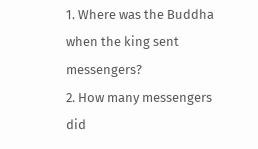1. Where was the Buddha when the king sent messengers?
2. How many messengers did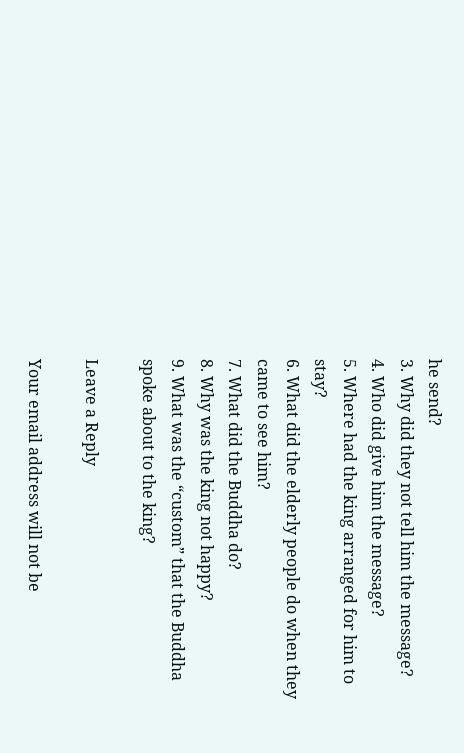he send?
3. Why did they not tell him the message?
4. Who did give him the message?
5. Where had the king arranged for him to stay?
6. What did the elderly people do when they came to see him?
7. What did the Buddha do?
8. Why was the king not happy?
9. What was the “custom” that the Buddha spoke about to the king?

Leave a Reply

Your email address will not be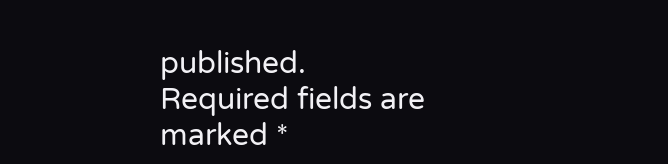published. Required fields are marked *